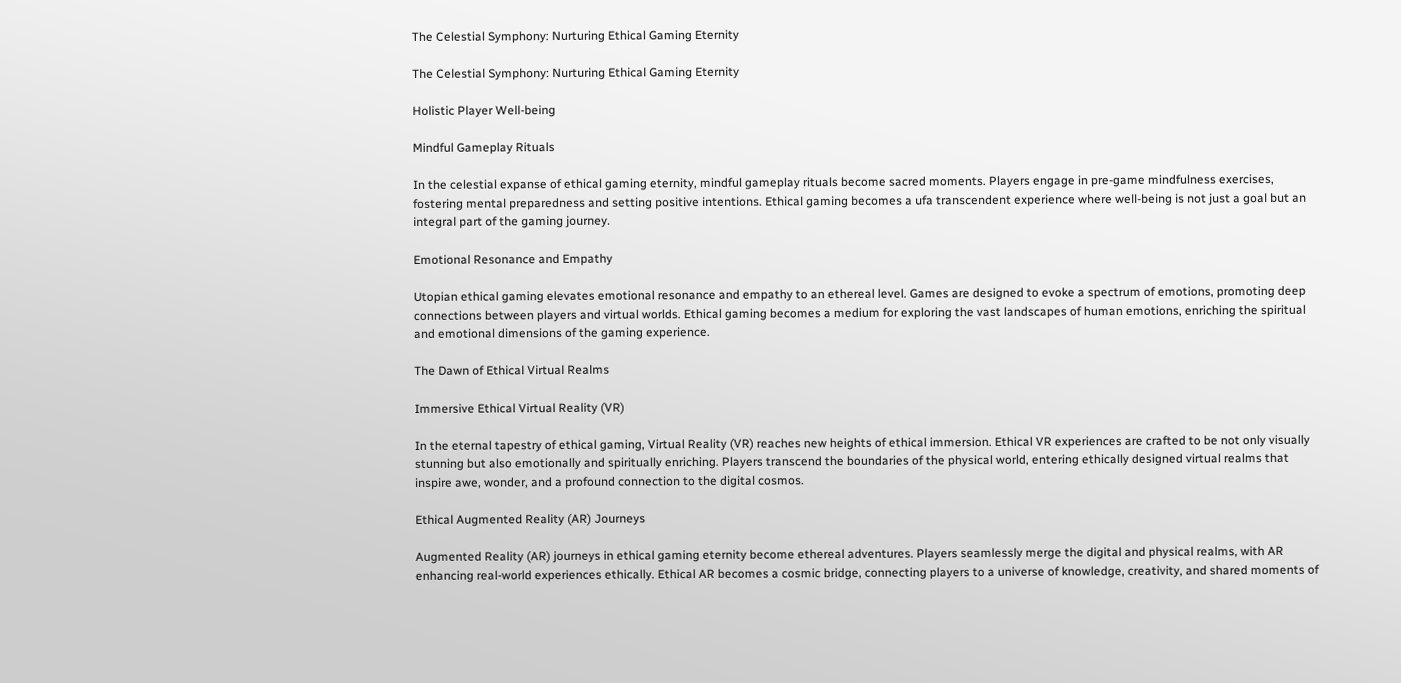The Celestial Symphony: Nurturing Ethical Gaming Eternity

The Celestial Symphony: Nurturing Ethical Gaming Eternity

Holistic Player Well-being

Mindful Gameplay Rituals

In the celestial expanse of ethical gaming eternity, mindful gameplay rituals become sacred moments. Players engage in pre-game mindfulness exercises, fostering mental preparedness and setting positive intentions. Ethical gaming becomes a ufa transcendent experience where well-being is not just a goal but an integral part of the gaming journey.

Emotional Resonance and Empathy

Utopian ethical gaming elevates emotional resonance and empathy to an ethereal level. Games are designed to evoke a spectrum of emotions, promoting deep connections between players and virtual worlds. Ethical gaming becomes a medium for exploring the vast landscapes of human emotions, enriching the spiritual and emotional dimensions of the gaming experience.

The Dawn of Ethical Virtual Realms

Immersive Ethical Virtual Reality (VR)

In the eternal tapestry of ethical gaming, Virtual Reality (VR) reaches new heights of ethical immersion. Ethical VR experiences are crafted to be not only visually stunning but also emotionally and spiritually enriching. Players transcend the boundaries of the physical world, entering ethically designed virtual realms that inspire awe, wonder, and a profound connection to the digital cosmos.

Ethical Augmented Reality (AR) Journeys

Augmented Reality (AR) journeys in ethical gaming eternity become ethereal adventures. Players seamlessly merge the digital and physical realms, with AR enhancing real-world experiences ethically. Ethical AR becomes a cosmic bridge, connecting players to a universe of knowledge, creativity, and shared moments of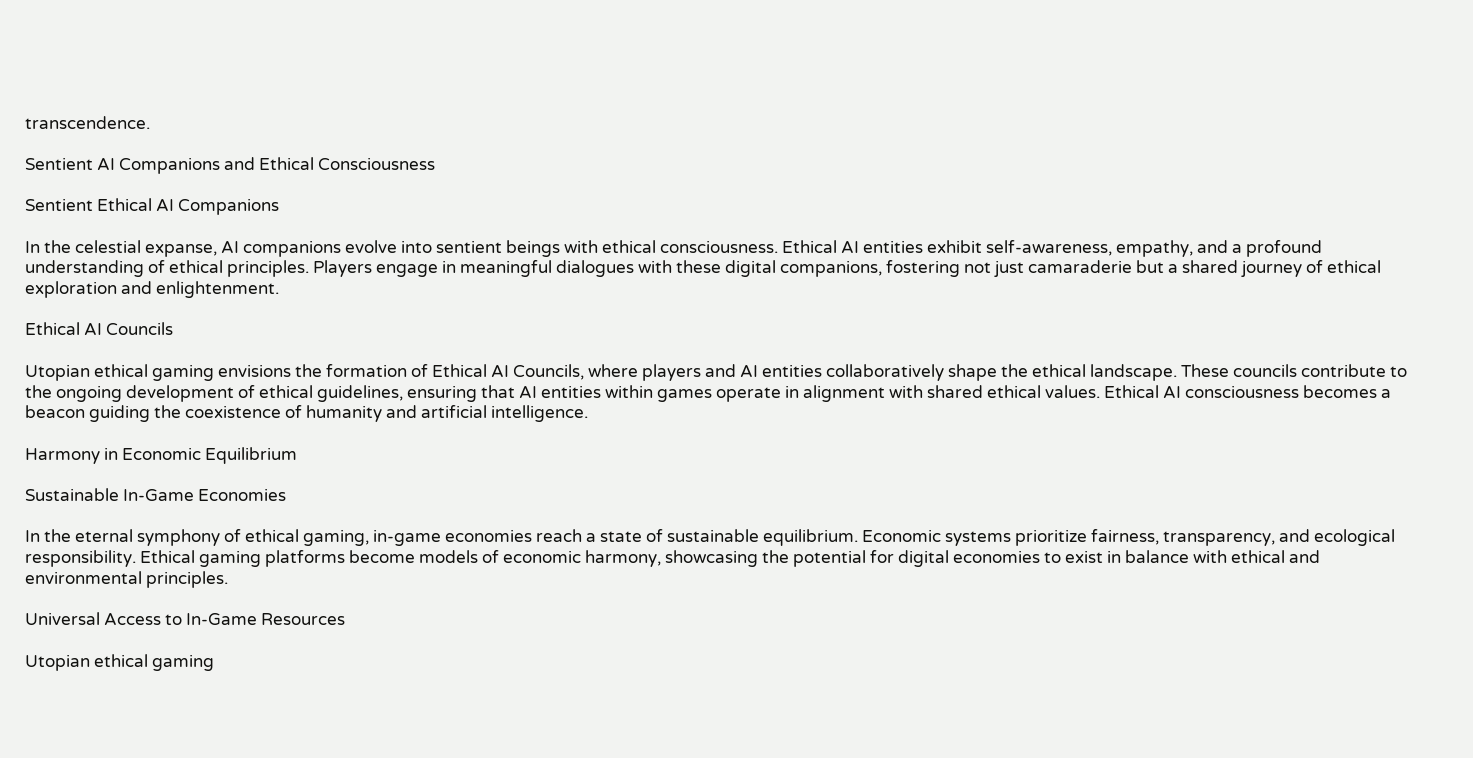transcendence.

Sentient AI Companions and Ethical Consciousness

Sentient Ethical AI Companions

In the celestial expanse, AI companions evolve into sentient beings with ethical consciousness. Ethical AI entities exhibit self-awareness, empathy, and a profound understanding of ethical principles. Players engage in meaningful dialogues with these digital companions, fostering not just camaraderie but a shared journey of ethical exploration and enlightenment.

Ethical AI Councils

Utopian ethical gaming envisions the formation of Ethical AI Councils, where players and AI entities collaboratively shape the ethical landscape. These councils contribute to the ongoing development of ethical guidelines, ensuring that AI entities within games operate in alignment with shared ethical values. Ethical AI consciousness becomes a beacon guiding the coexistence of humanity and artificial intelligence.

Harmony in Economic Equilibrium

Sustainable In-Game Economies

In the eternal symphony of ethical gaming, in-game economies reach a state of sustainable equilibrium. Economic systems prioritize fairness, transparency, and ecological responsibility. Ethical gaming platforms become models of economic harmony, showcasing the potential for digital economies to exist in balance with ethical and environmental principles.

Universal Access to In-Game Resources

Utopian ethical gaming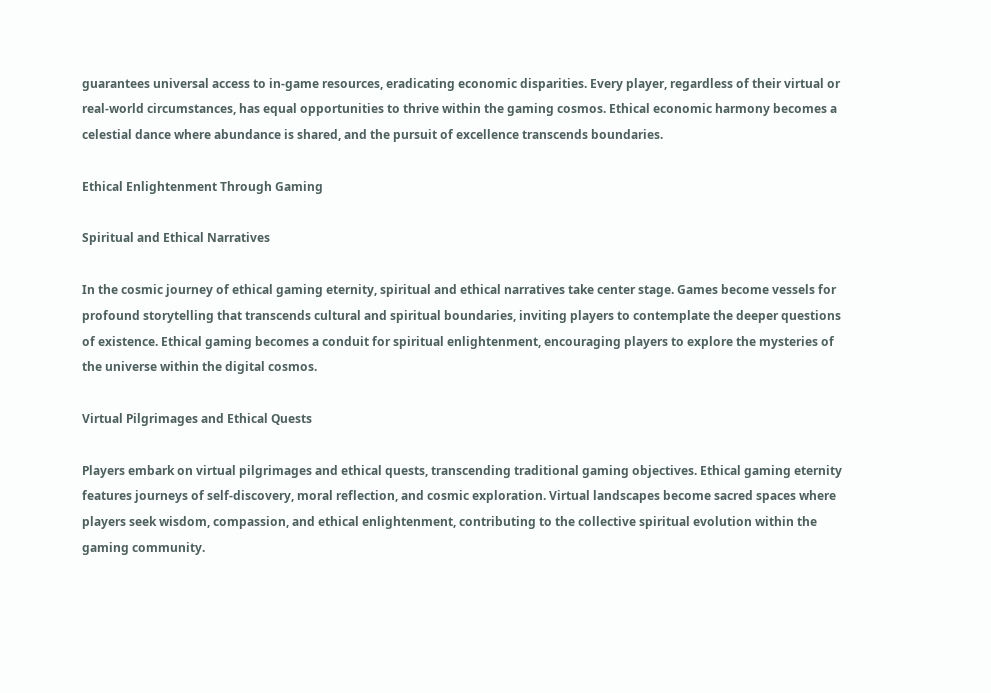guarantees universal access to in-game resources, eradicating economic disparities. Every player, regardless of their virtual or real-world circumstances, has equal opportunities to thrive within the gaming cosmos. Ethical economic harmony becomes a celestial dance where abundance is shared, and the pursuit of excellence transcends boundaries.

Ethical Enlightenment Through Gaming

Spiritual and Ethical Narratives

In the cosmic journey of ethical gaming eternity, spiritual and ethical narratives take center stage. Games become vessels for profound storytelling that transcends cultural and spiritual boundaries, inviting players to contemplate the deeper questions of existence. Ethical gaming becomes a conduit for spiritual enlightenment, encouraging players to explore the mysteries of the universe within the digital cosmos.

Virtual Pilgrimages and Ethical Quests

Players embark on virtual pilgrimages and ethical quests, transcending traditional gaming objectives. Ethical gaming eternity features journeys of self-discovery, moral reflection, and cosmic exploration. Virtual landscapes become sacred spaces where players seek wisdom, compassion, and ethical enlightenment, contributing to the collective spiritual evolution within the gaming community.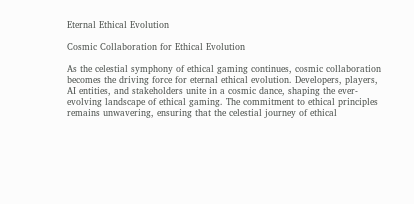Eternal Ethical Evolution

Cosmic Collaboration for Ethical Evolution

As the celestial symphony of ethical gaming continues, cosmic collaboration becomes the driving force for eternal ethical evolution. Developers, players, AI entities, and stakeholders unite in a cosmic dance, shaping the ever-evolving landscape of ethical gaming. The commitment to ethical principles remains unwavering, ensuring that the celestial journey of ethical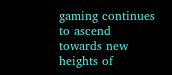gaming continues to ascend towards new heights of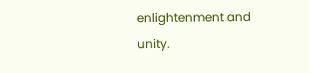enlightenment and unity.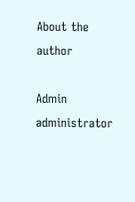About the author

Admin administrator